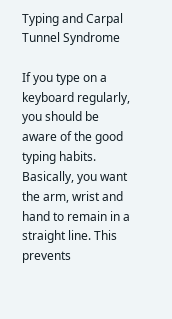Typing and Carpal Tunnel Syndrome

If you type on a keyboard regularly, you should be aware of the good typing habits. Basically, you want the arm, wrist and hand to remain in a straight line. This prevents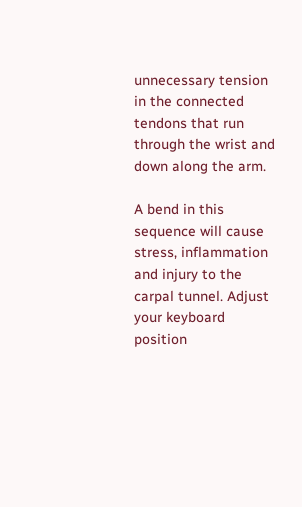unnecessary tension in the connected tendons that run through the wrist and down along the arm.

A bend in this sequence will cause stress, inflammation and injury to the carpal tunnel. Adjust your keyboard position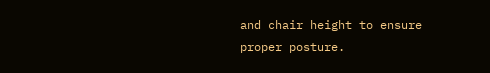and chair height to ensure proper posture.